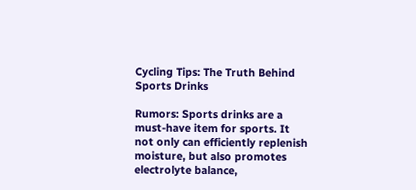Cycling Tips: The Truth Behind Sports Drinks

Rumors: Sports drinks are a must-have item for sports. It not only can efficiently replenish moisture, but also promotes electrolyte balance,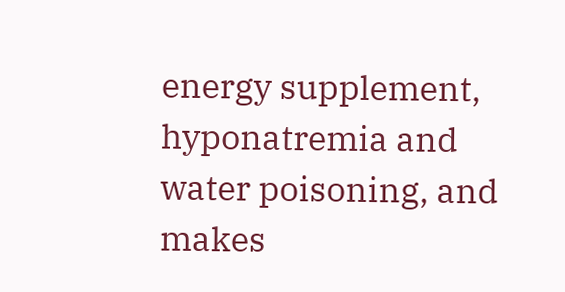energy supplement, hyponatremia and water poisoning, and makes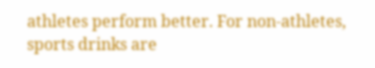athletes perform better. For non-athletes, sports drinks are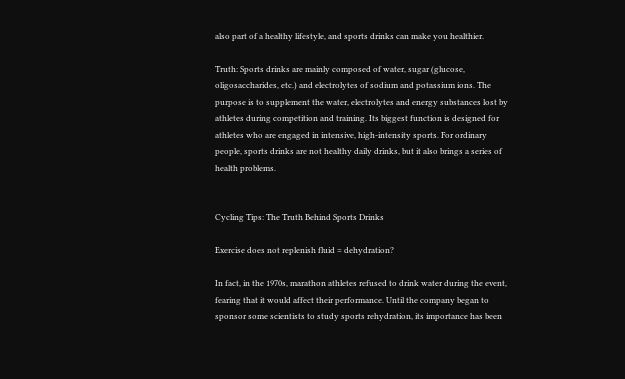also part of a healthy lifestyle, and sports drinks can make you healthier.

Truth: Sports drinks are mainly composed of water, sugar (glucose, oligosaccharides, etc.) and electrolytes of sodium and potassium ions. The purpose is to supplement the water, electrolytes and energy substances lost by athletes during competition and training. Its biggest function is designed for athletes who are engaged in intensive, high-intensity sports. For ordinary people, sports drinks are not healthy daily drinks, but it also brings a series of health problems.


Cycling Tips: The Truth Behind Sports Drinks

Exercise does not replenish fluid = dehydration?

In fact, in the 1970s, marathon athletes refused to drink water during the event, fearing that it would affect their performance. Until the company began to sponsor some scientists to study sports rehydration, its importance has been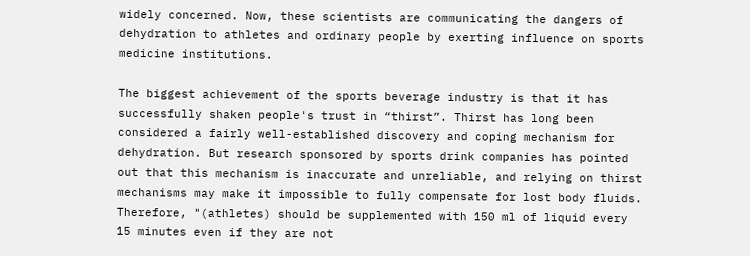widely concerned. Now, these scientists are communicating the dangers of dehydration to athletes and ordinary people by exerting influence on sports medicine institutions.

The biggest achievement of the sports beverage industry is that it has successfully shaken people's trust in “thirst”. Thirst has long been considered a fairly well-established discovery and coping mechanism for dehydration. But research sponsored by sports drink companies has pointed out that this mechanism is inaccurate and unreliable, and relying on thirst mechanisms may make it impossible to fully compensate for lost body fluids. Therefore, "(athletes) should be supplemented with 150 ml of liquid every 15 minutes even if they are not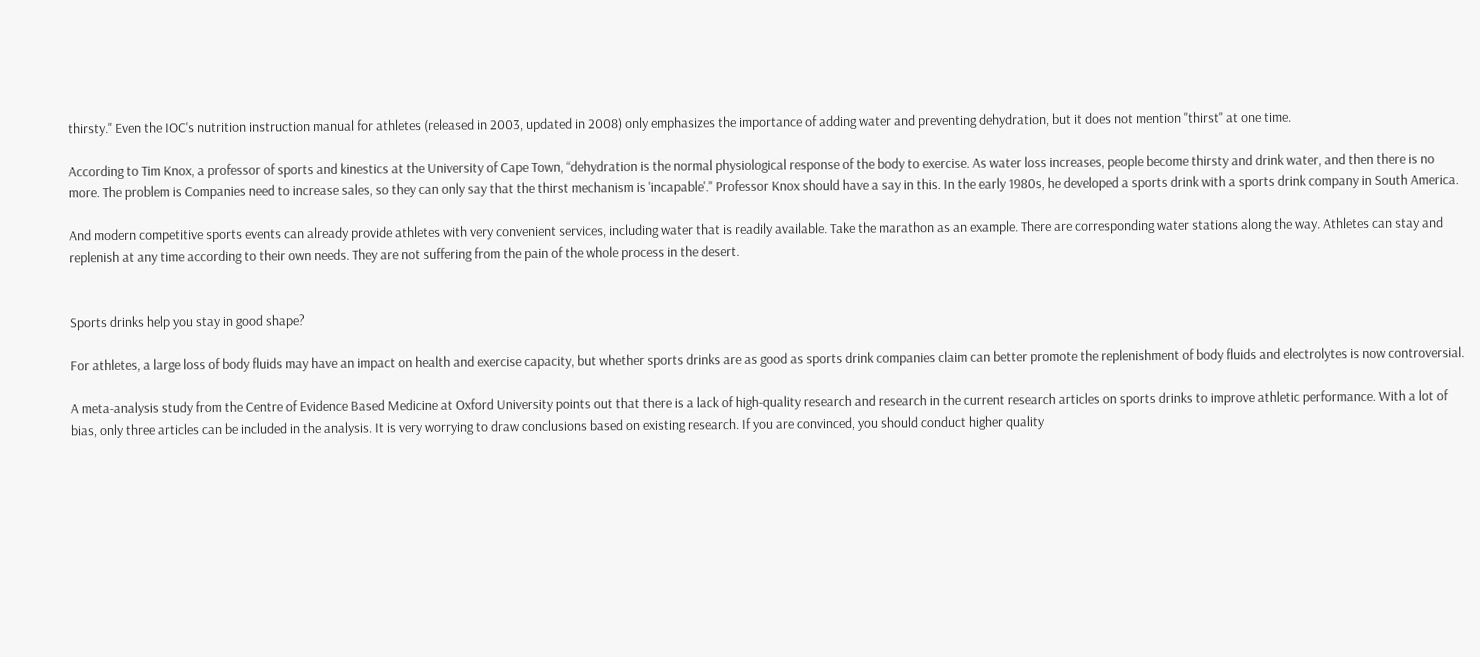thirsty." Even the IOC's nutrition instruction manual for athletes (released in 2003, updated in 2008) only emphasizes the importance of adding water and preventing dehydration, but it does not mention "thirst" at one time.

According to Tim Knox, a professor of sports and kinestics at the University of Cape Town, “dehydration is the normal physiological response of the body to exercise. As water loss increases, people become thirsty and drink water, and then there is no more. The problem is Companies need to increase sales, so they can only say that the thirst mechanism is 'incapable'." Professor Knox should have a say in this. In the early 1980s, he developed a sports drink with a sports drink company in South America.

And modern competitive sports events can already provide athletes with very convenient services, including water that is readily available. Take the marathon as an example. There are corresponding water stations along the way. Athletes can stay and replenish at any time according to their own needs. They are not suffering from the pain of the whole process in the desert.


Sports drinks help you stay in good shape?

For athletes, a large loss of body fluids may have an impact on health and exercise capacity, but whether sports drinks are as good as sports drink companies claim can better promote the replenishment of body fluids and electrolytes is now controversial.

A meta-analysis study from the Centre of Evidence Based Medicine at Oxford University points out that there is a lack of high-quality research and research in the current research articles on sports drinks to improve athletic performance. With a lot of bias, only three articles can be included in the analysis. It is very worrying to draw conclusions based on existing research. If you are convinced, you should conduct higher quality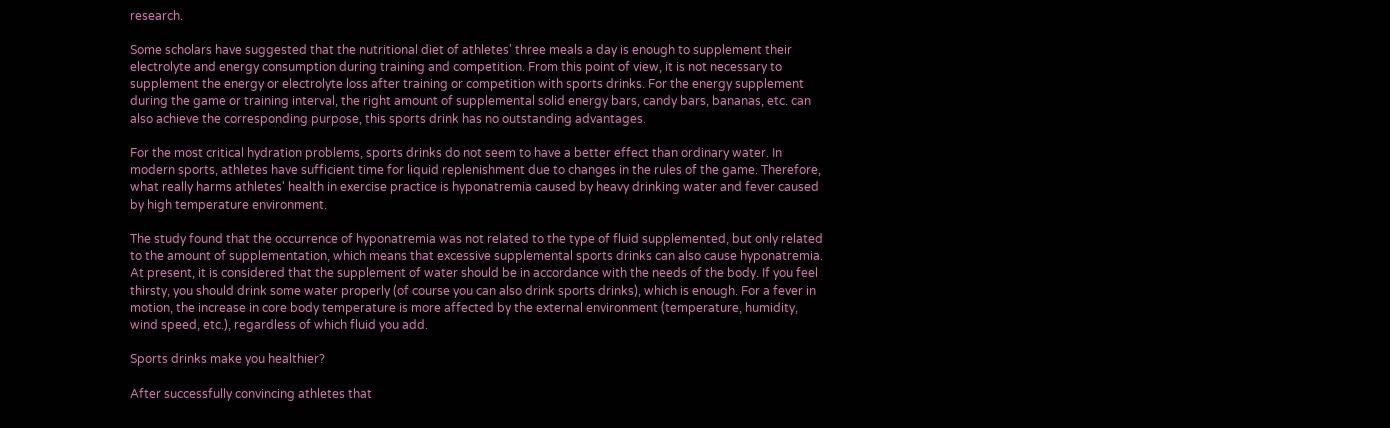research.

Some scholars have suggested that the nutritional diet of athletes' three meals a day is enough to supplement their electrolyte and energy consumption during training and competition. From this point of view, it is not necessary to supplement the energy or electrolyte loss after training or competition with sports drinks. For the energy supplement during the game or training interval, the right amount of supplemental solid energy bars, candy bars, bananas, etc. can also achieve the corresponding purpose, this sports drink has no outstanding advantages.

For the most critical hydration problems, sports drinks do not seem to have a better effect than ordinary water. In modern sports, athletes have sufficient time for liquid replenishment due to changes in the rules of the game. Therefore, what really harms athletes' health in exercise practice is hyponatremia caused by heavy drinking water and fever caused by high temperature environment.

The study found that the occurrence of hyponatremia was not related to the type of fluid supplemented, but only related to the amount of supplementation, which means that excessive supplemental sports drinks can also cause hyponatremia. At present, it is considered that the supplement of water should be in accordance with the needs of the body. If you feel thirsty, you should drink some water properly (of course you can also drink sports drinks), which is enough. For a fever in motion, the increase in core body temperature is more affected by the external environment (temperature, humidity, wind speed, etc.), regardless of which fluid you add.

Sports drinks make you healthier?

After successfully convincing athletes that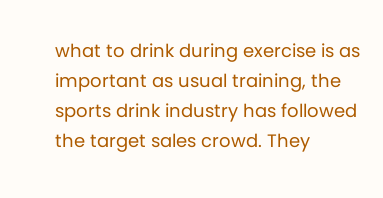what to drink during exercise is as important as usual training, the sports drink industry has followed the target sales crowd. They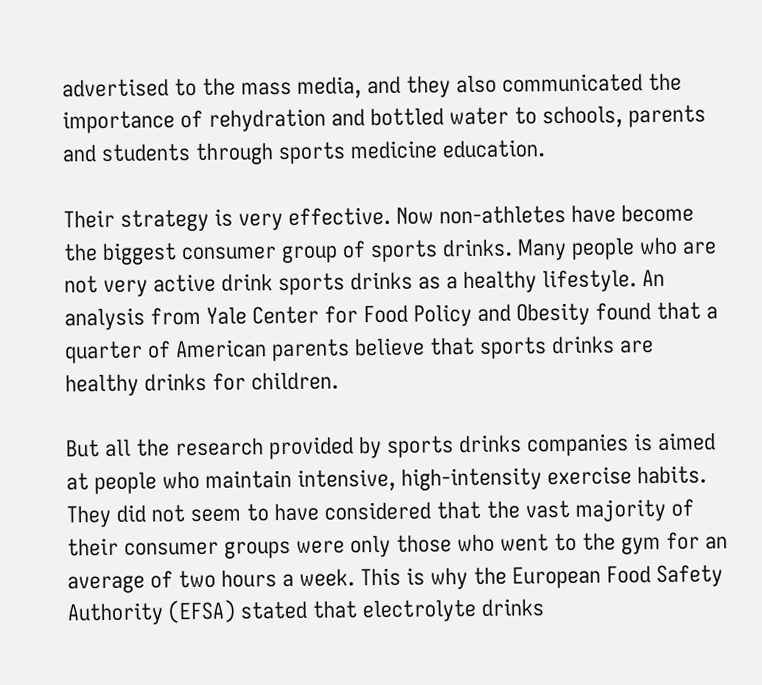advertised to the mass media, and they also communicated the importance of rehydration and bottled water to schools, parents and students through sports medicine education.

Their strategy is very effective. Now non-athletes have become the biggest consumer group of sports drinks. Many people who are not very active drink sports drinks as a healthy lifestyle. An analysis from Yale Center for Food Policy and Obesity found that a quarter of American parents believe that sports drinks are healthy drinks for children.

But all the research provided by sports drinks companies is aimed at people who maintain intensive, high-intensity exercise habits. They did not seem to have considered that the vast majority of their consumer groups were only those who went to the gym for an average of two hours a week. This is why the European Food Safety Authority (EFSA) stated that electrolyte drinks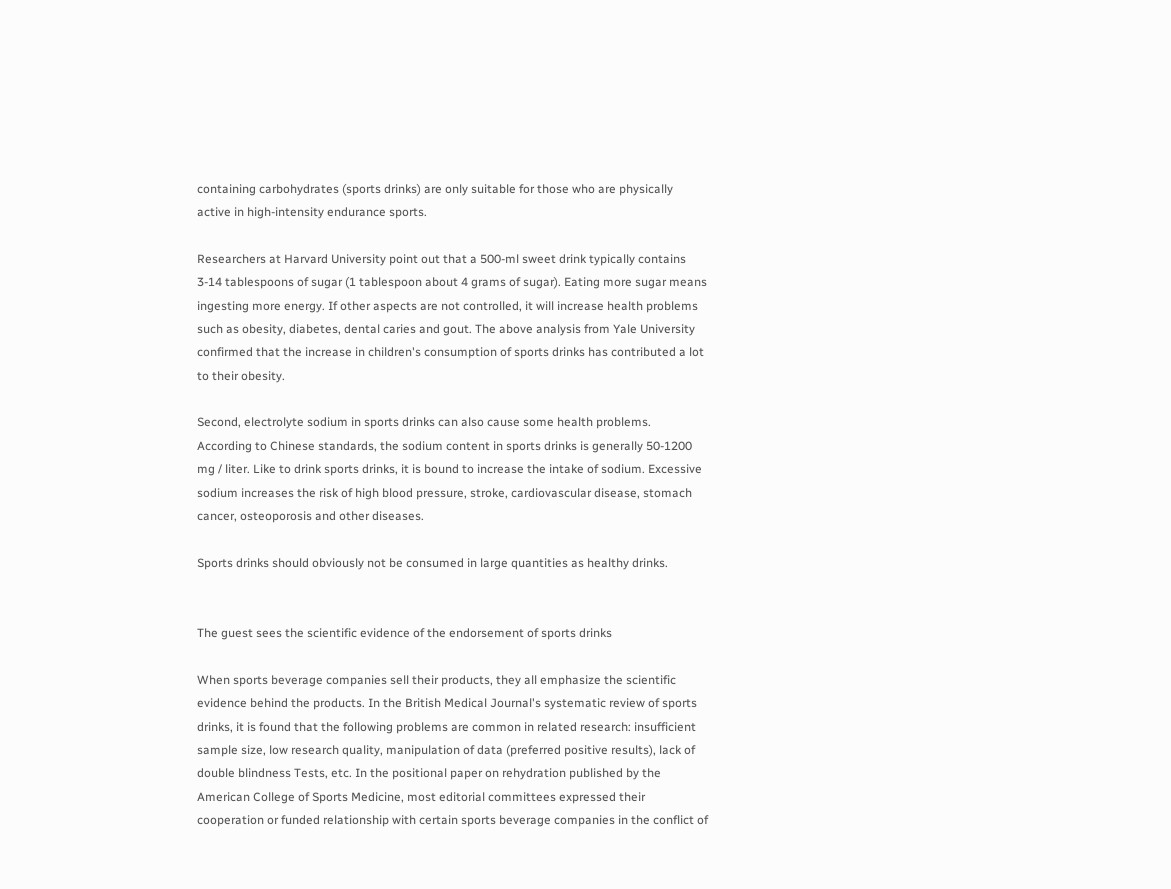containing carbohydrates (sports drinks) are only suitable for those who are physically active in high-intensity endurance sports.

Researchers at Harvard University point out that a 500-ml sweet drink typically contains 3-14 tablespoons of sugar (1 tablespoon about 4 grams of sugar). Eating more sugar means ingesting more energy. If other aspects are not controlled, it will increase health problems such as obesity, diabetes, dental caries and gout. The above analysis from Yale University confirmed that the increase in children's consumption of sports drinks has contributed a lot to their obesity.

Second, electrolyte sodium in sports drinks can also cause some health problems. According to Chinese standards, the sodium content in sports drinks is generally 50-1200 mg / liter. Like to drink sports drinks, it is bound to increase the intake of sodium. Excessive sodium increases the risk of high blood pressure, stroke, cardiovascular disease, stomach cancer, osteoporosis and other diseases.

Sports drinks should obviously not be consumed in large quantities as healthy drinks.


The guest sees the scientific evidence of the endorsement of sports drinks

When sports beverage companies sell their products, they all emphasize the scientific evidence behind the products. In the British Medical Journal's systematic review of sports drinks, it is found that the following problems are common in related research: insufficient sample size, low research quality, manipulation of data (preferred positive results), lack of double blindness Tests, etc. In the positional paper on rehydration published by the American College of Sports Medicine, most editorial committees expressed their cooperation or funded relationship with certain sports beverage companies in the conflict of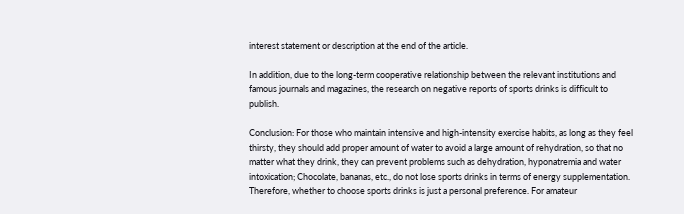interest statement or description at the end of the article.

In addition, due to the long-term cooperative relationship between the relevant institutions and famous journals and magazines, the research on negative reports of sports drinks is difficult to publish.

Conclusion: For those who maintain intensive and high-intensity exercise habits, as long as they feel thirsty, they should add proper amount of water to avoid a large amount of rehydration, so that no matter what they drink, they can prevent problems such as dehydration, hyponatremia and water intoxication; Chocolate, bananas, etc., do not lose sports drinks in terms of energy supplementation. Therefore, whether to choose sports drinks is just a personal preference. For amateur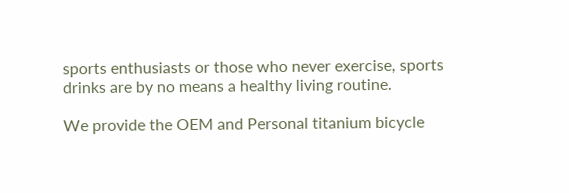sports enthusiasts or those who never exercise, sports drinks are by no means a healthy living routine.

We provide the OEM and Personal titanium bicycle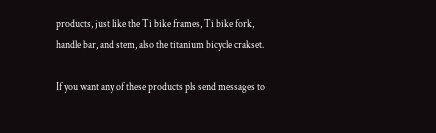products, just like the Ti bike frames, Ti bike fork, handle bar, and stem, also the titanium bicycle crakset.

If you want any of these products pls send messages to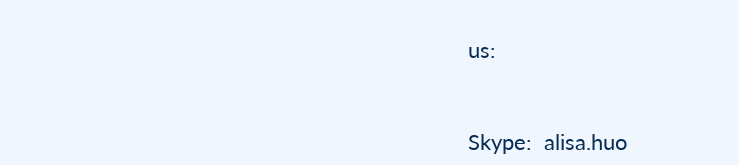us:


Skype:  alisa.huo